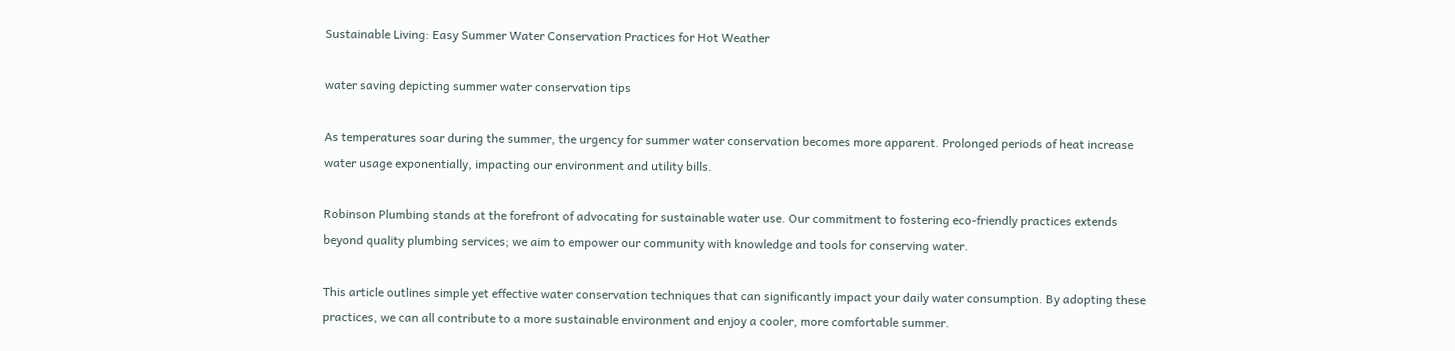Sustainable Living: Easy Summer Water Conservation Practices for Hot Weather

water saving depicting summer water conservation tips

As temperatures soar during the summer, the urgency for summer water conservation becomes more apparent. Prolonged periods of heat increase water usage exponentially, impacting our environment and utility bills.

Robinson Plumbing stands at the forefront of advocating for sustainable water use. Our commitment to fostering eco-friendly practices extends beyond quality plumbing services; we aim to empower our community with knowledge and tools for conserving water.

This article outlines simple yet effective water conservation techniques that can significantly impact your daily water consumption. By adopting these practices, we can all contribute to a more sustainable environment and enjoy a cooler, more comfortable summer.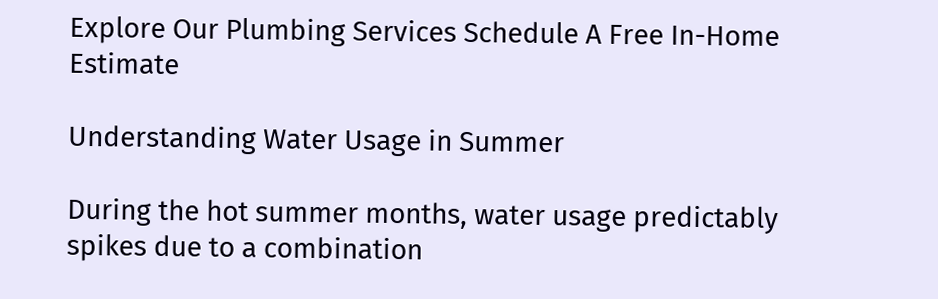Explore Our Plumbing Services Schedule A Free In-Home Estimate

Understanding Water Usage in Summer

During the hot summer months, water usage predictably spikes due to a combination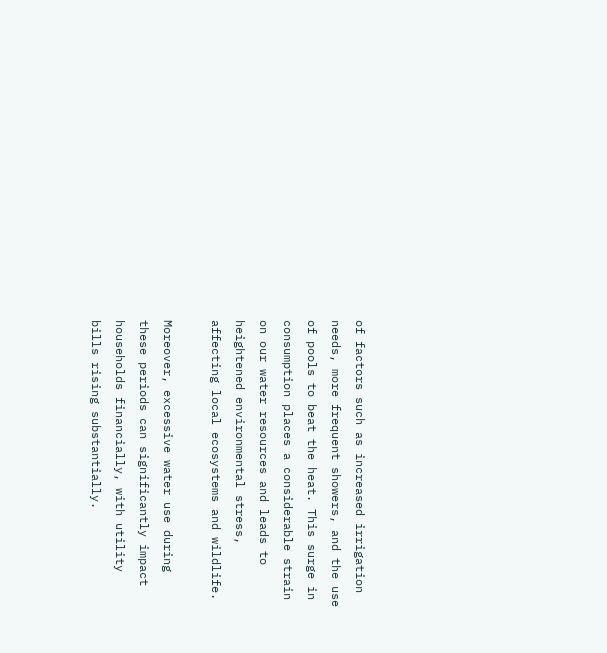of factors such as increased irrigation needs, more frequent showers, and the use of pools to beat the heat. This surge in consumption places a considerable strain on our water resources and leads to heightened environmental stress, affecting local ecosystems and wildlife.

Moreover, excessive water use during these periods can significantly impact households financially, with utility bills rising substantially.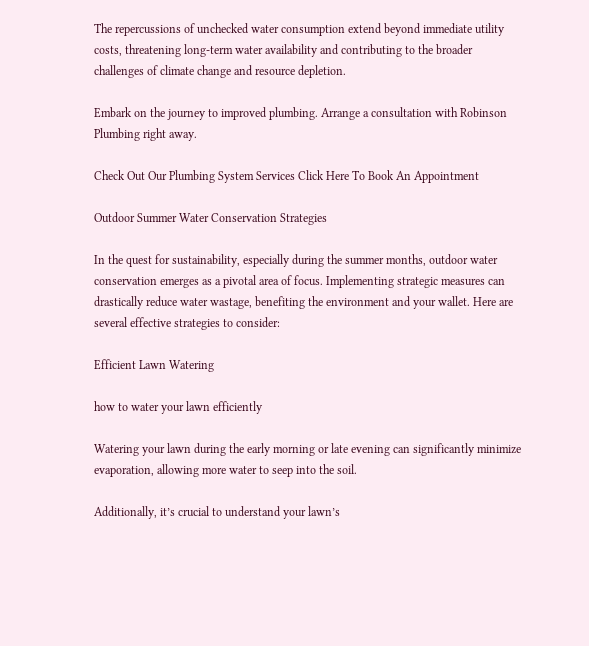The repercussions of unchecked water consumption extend beyond immediate utility costs, threatening long-term water availability and contributing to the broader challenges of climate change and resource depletion.

Embark on the journey to improved plumbing. Arrange a consultation with Robinson Plumbing right away.

Check Out Our Plumbing System Services Click Here To Book An Appointment

Outdoor Summer Water Conservation Strategies

In the quest for sustainability, especially during the summer months, outdoor water conservation emerges as a pivotal area of focus. Implementing strategic measures can drastically reduce water wastage, benefiting the environment and your wallet. Here are several effective strategies to consider:

Efficient Lawn Watering

how to water your lawn efficiently

Watering your lawn during the early morning or late evening can significantly minimize evaporation, allowing more water to seep into the soil.

Additionally, it’s crucial to understand your lawn’s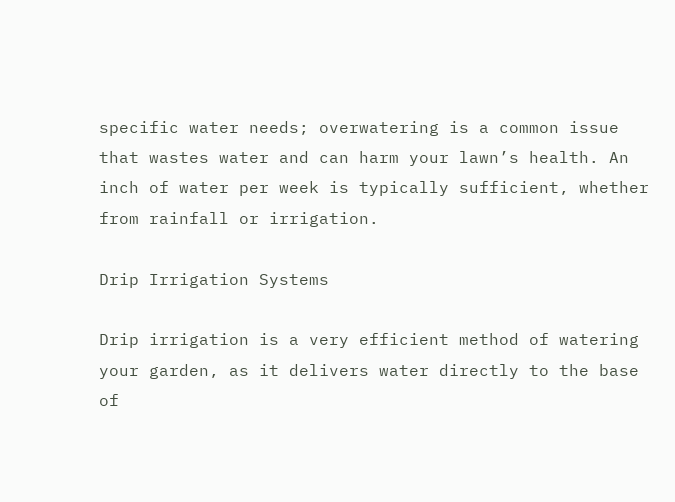specific water needs; overwatering is a common issue that wastes water and can harm your lawn’s health. An inch of water per week is typically sufficient, whether from rainfall or irrigation.

Drip Irrigation Systems

Drip irrigation is a very efficient method of watering your garden, as it delivers water directly to the base of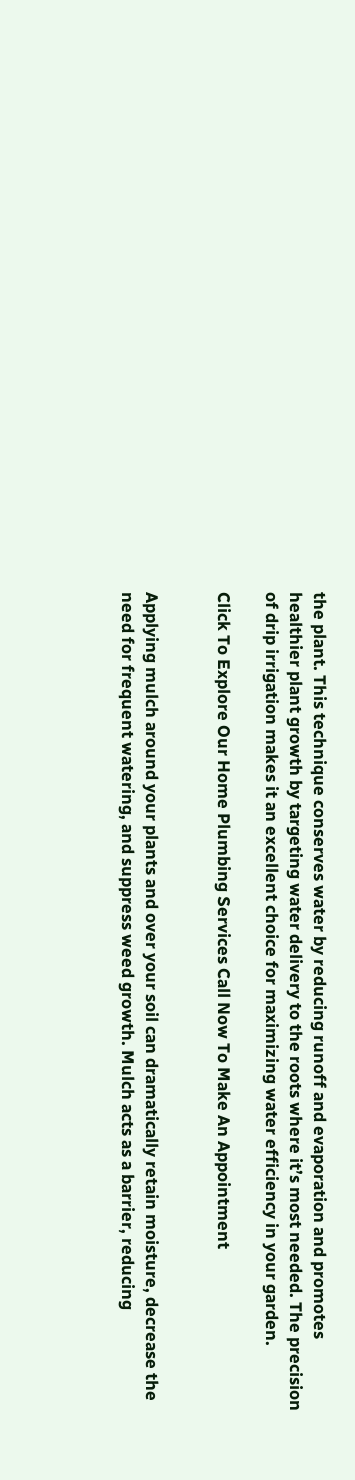the plant. This technique conserves water by reducing runoff and evaporation and promotes healthier plant growth by targeting water delivery to the roots where it’s most needed. The precision of drip irrigation makes it an excellent choice for maximizing water efficiency in your garden.

Click To Explore Our Home Plumbing Services Call Now To Make An Appointment


Applying mulch around your plants and over your soil can dramatically retain moisture, decrease the need for frequent watering, and suppress weed growth. Mulch acts as a barrier, reducing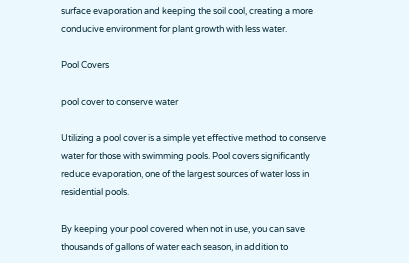surface evaporation and keeping the soil cool, creating a more conducive environment for plant growth with less water.

Pool Covers

pool cover to conserve water

Utilizing a pool cover is a simple yet effective method to conserve water for those with swimming pools. Pool covers significantly reduce evaporation, one of the largest sources of water loss in residential pools.

By keeping your pool covered when not in use, you can save thousands of gallons of water each season, in addition to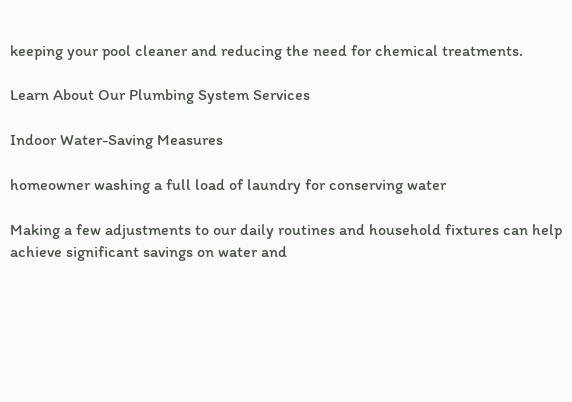keeping your pool cleaner and reducing the need for chemical treatments.

Learn About Our Plumbing System Services

Indoor Water-Saving Measures

homeowner washing a full load of laundry for conserving water

Making a few adjustments to our daily routines and household fixtures can help achieve significant savings on water and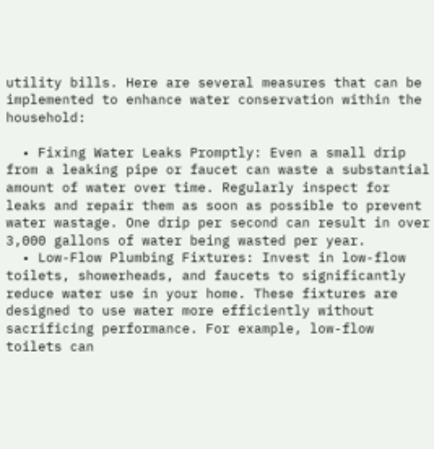utility bills. Here are several measures that can be implemented to enhance water conservation within the household:

  • Fixing Water Leaks Promptly: Even a small drip from a leaking pipe or faucet can waste a substantial amount of water over time. Regularly inspect for leaks and repair them as soon as possible to prevent water wastage. One drip per second can result in over 3,000 gallons of water being wasted per year.
  • Low-Flow Plumbing Fixtures: Invest in low-flow toilets, showerheads, and faucets to significantly reduce water use in your home. These fixtures are designed to use water more efficiently without sacrificing performance. For example, low-flow toilets can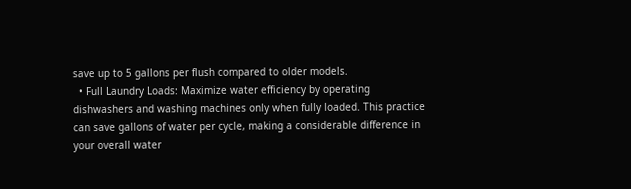save up to 5 gallons per flush compared to older models.
  • Full Laundry Loads: Maximize water efficiency by operating dishwashers and washing machines only when fully loaded. This practice can save gallons of water per cycle, making a considerable difference in your overall water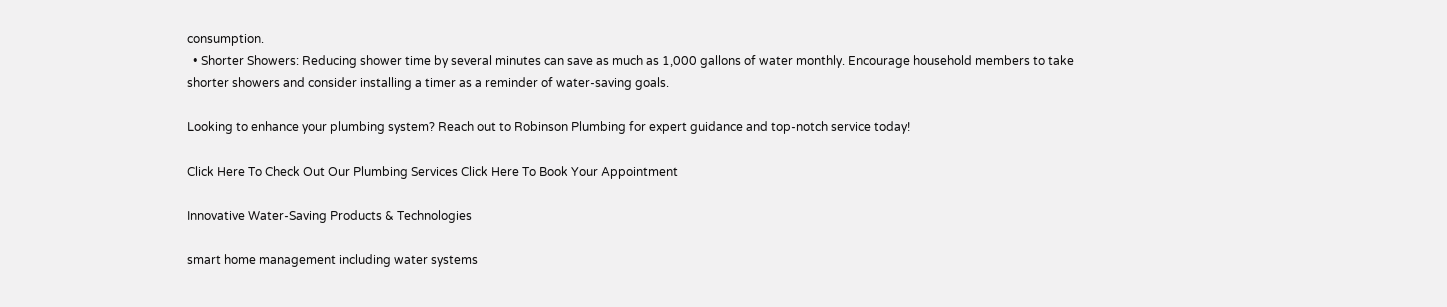consumption.
  • Shorter Showers: Reducing shower time by several minutes can save as much as 1,000 gallons of water monthly. Encourage household members to take shorter showers and consider installing a timer as a reminder of water-saving goals.

Looking to enhance your plumbing system? Reach out to Robinson Plumbing for expert guidance and top-notch service today!

Click Here To Check Out Our Plumbing Services Click Here To Book Your Appointment

Innovative Water-Saving Products & Technologies

smart home management including water systems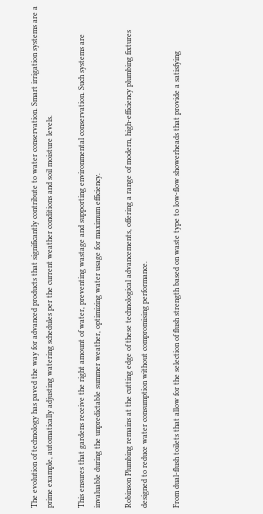The evolution of technology has paved the way for advanced products that significantly contribute to water conservation. Smart irrigation systems are a prime example, automatically adjusting watering schedules per the current weather conditions and soil moisture levels.

This ensures that gardens receive the right amount of water, preventing wastage and supporting environmental conservation. Such systems are invaluable during the unpredictable summer weather, optimizing water usage for maximum efficiency.

Robinson Plumbing remains at the cutting edge of these technological advancements, offering a range of modern, high-efficiency plumbing fixtures designed to reduce water consumption without compromising performance.

From dual-flush toilets that allow for the selection of flush strength based on waste type to low-flow showerheads that provide a satisfying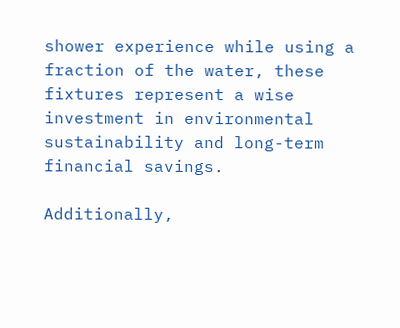shower experience while using a fraction of the water, these fixtures represent a wise investment in environmental sustainability and long-term financial savings.

Additionally,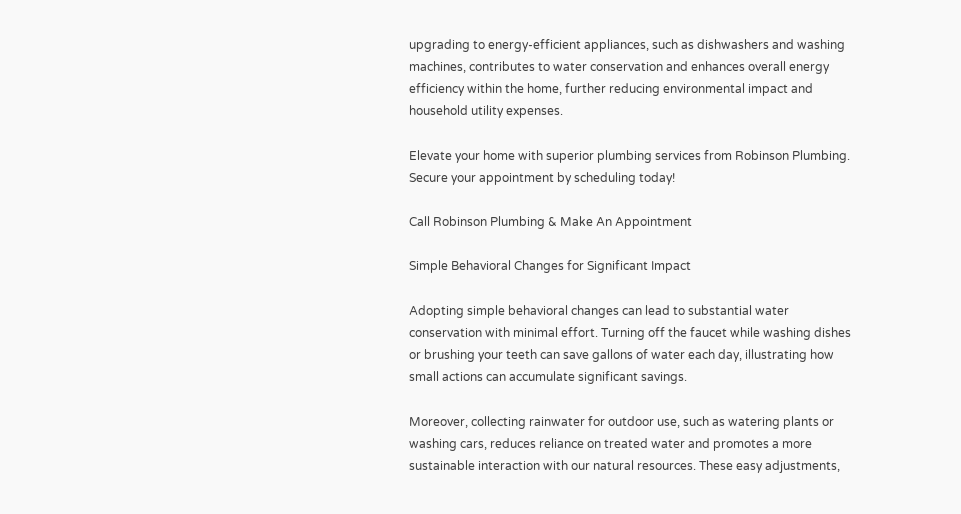upgrading to energy-efficient appliances, such as dishwashers and washing machines, contributes to water conservation and enhances overall energy efficiency within the home, further reducing environmental impact and household utility expenses.

Elevate your home with superior plumbing services from Robinson Plumbing. Secure your appointment by scheduling today!

Call Robinson Plumbing & Make An Appointment

Simple Behavioral Changes for Significant Impact

Adopting simple behavioral changes can lead to substantial water conservation with minimal effort. Turning off the faucet while washing dishes or brushing your teeth can save gallons of water each day, illustrating how small actions can accumulate significant savings.

Moreover, collecting rainwater for outdoor use, such as watering plants or washing cars, reduces reliance on treated water and promotes a more sustainable interaction with our natural resources. These easy adjustments,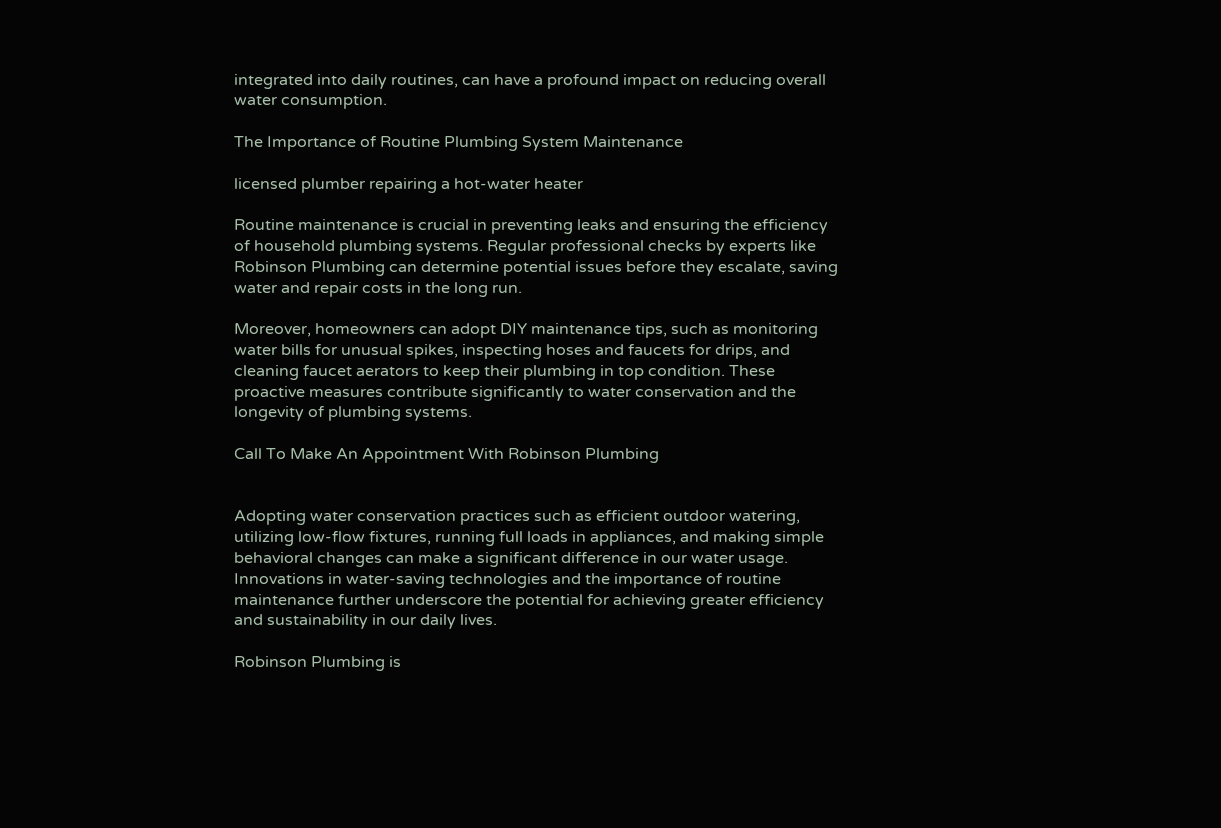integrated into daily routines, can have a profound impact on reducing overall water consumption.

The Importance of Routine Plumbing System Maintenance

licensed plumber repairing a hot-water heater

Routine maintenance is crucial in preventing leaks and ensuring the efficiency of household plumbing systems. Regular professional checks by experts like Robinson Plumbing can determine potential issues before they escalate, saving water and repair costs in the long run.

Moreover, homeowners can adopt DIY maintenance tips, such as monitoring water bills for unusual spikes, inspecting hoses and faucets for drips, and cleaning faucet aerators to keep their plumbing in top condition. These proactive measures contribute significantly to water conservation and the longevity of plumbing systems.

Call To Make An Appointment With Robinson Plumbing


Adopting water conservation practices such as efficient outdoor watering, utilizing low-flow fixtures, running full loads in appliances, and making simple behavioral changes can make a significant difference in our water usage. Innovations in water-saving technologies and the importance of routine maintenance further underscore the potential for achieving greater efficiency and sustainability in our daily lives.

Robinson Plumbing is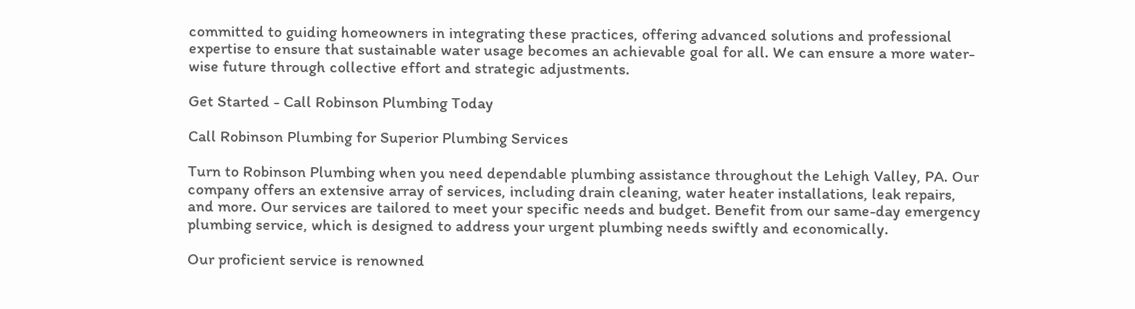committed to guiding homeowners in integrating these practices, offering advanced solutions and professional expertise to ensure that sustainable water usage becomes an achievable goal for all. We can ensure a more water-wise future through collective effort and strategic adjustments.

Get Started - Call Robinson Plumbing Today

Call Robinson Plumbing for Superior Plumbing Services

Turn to Robinson Plumbing when you need dependable plumbing assistance throughout the Lehigh Valley, PA. Our company offers an extensive array of services, including drain cleaning, water heater installations, leak repairs, and more. Our services are tailored to meet your specific needs and budget. Benefit from our same-day emergency plumbing service, which is designed to address your urgent plumbing needs swiftly and economically.

Our proficient service is renowned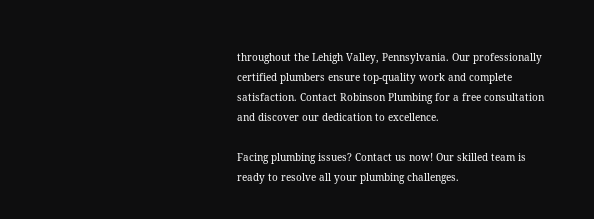throughout the Lehigh Valley, Pennsylvania. Our professionally certified plumbers ensure top-quality work and complete satisfaction. Contact Robinson Plumbing for a free consultation and discover our dedication to excellence.

Facing plumbing issues? Contact us now! Our skilled team is ready to resolve all your plumbing challenges.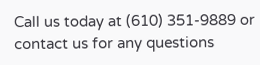Call us today at (610) 351-9889 or contact us for any questions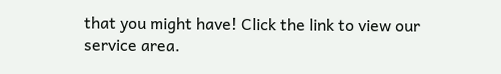that you might have! Click the link to view our service area.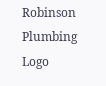Robinson Plumbing Logo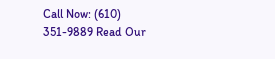Call Now: (610) 351-9889 Read Our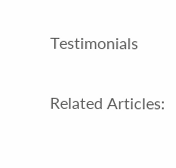Testimonials

Related Articles: